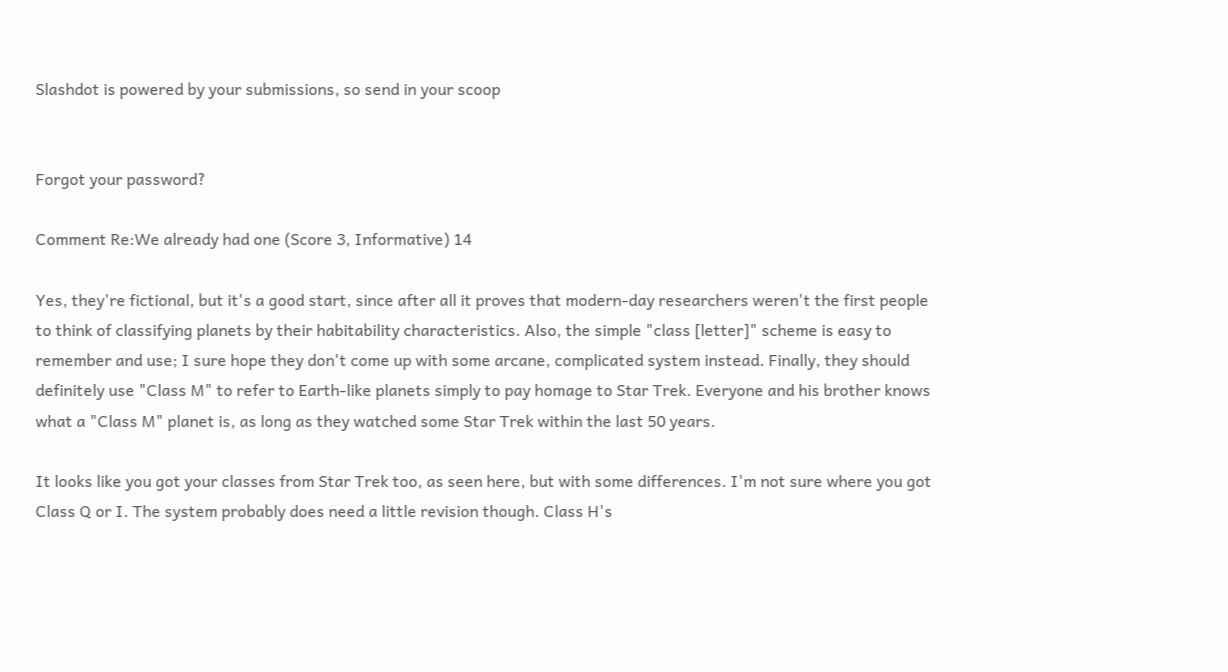Slashdot is powered by your submissions, so send in your scoop


Forgot your password?

Comment Re:We already had one (Score 3, Informative) 14

Yes, they're fictional, but it's a good start, since after all it proves that modern-day researchers weren't the first people to think of classifying planets by their habitability characteristics. Also, the simple "class [letter]" scheme is easy to remember and use; I sure hope they don't come up with some arcane, complicated system instead. Finally, they should definitely use "Class M" to refer to Earth-like planets simply to pay homage to Star Trek. Everyone and his brother knows what a "Class M" planet is, as long as they watched some Star Trek within the last 50 years.

It looks like you got your classes from Star Trek too, as seen here, but with some differences. I'm not sure where you got Class Q or I. The system probably does need a little revision though. Class H's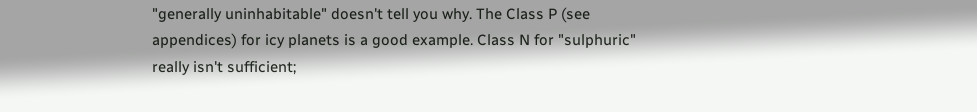"generally uninhabitable" doesn't tell you why. The Class P (see appendices) for icy planets is a good example. Class N for "sulphuric" really isn't sufficient;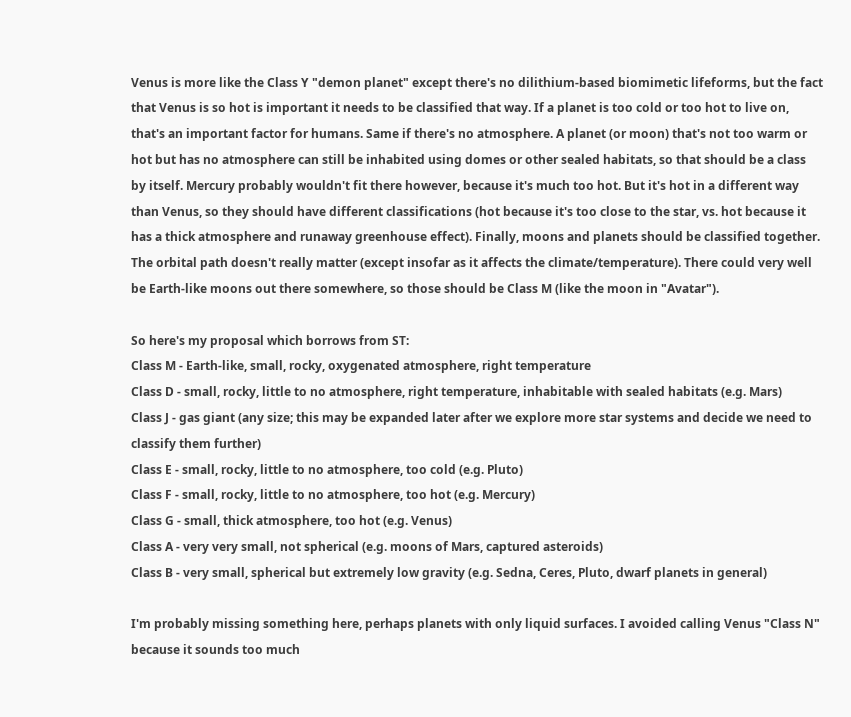Venus is more like the Class Y "demon planet" except there's no dilithium-based biomimetic lifeforms, but the fact that Venus is so hot is important it needs to be classified that way. If a planet is too cold or too hot to live on, that's an important factor for humans. Same if there's no atmosphere. A planet (or moon) that's not too warm or hot but has no atmosphere can still be inhabited using domes or other sealed habitats, so that should be a class by itself. Mercury probably wouldn't fit there however, because it's much too hot. But it's hot in a different way than Venus, so they should have different classifications (hot because it's too close to the star, vs. hot because it has a thick atmosphere and runaway greenhouse effect). Finally, moons and planets should be classified together. The orbital path doesn't really matter (except insofar as it affects the climate/temperature). There could very well be Earth-like moons out there somewhere, so those should be Class M (like the moon in "Avatar").

So here's my proposal which borrows from ST:
Class M - Earth-like, small, rocky, oxygenated atmosphere, right temperature
Class D - small, rocky, little to no atmosphere, right temperature, inhabitable with sealed habitats (e.g. Mars)
Class J - gas giant (any size; this may be expanded later after we explore more star systems and decide we need to classify them further)
Class E - small, rocky, little to no atmosphere, too cold (e.g. Pluto)
Class F - small, rocky, little to no atmosphere, too hot (e.g. Mercury)
Class G - small, thick atmosphere, too hot (e.g. Venus)
Class A - very very small, not spherical (e.g. moons of Mars, captured asteroids)
Class B - very small, spherical but extremely low gravity (e.g. Sedna, Ceres, Pluto, dwarf planets in general)

I'm probably missing something here, perhaps planets with only liquid surfaces. I avoided calling Venus "Class N" because it sounds too much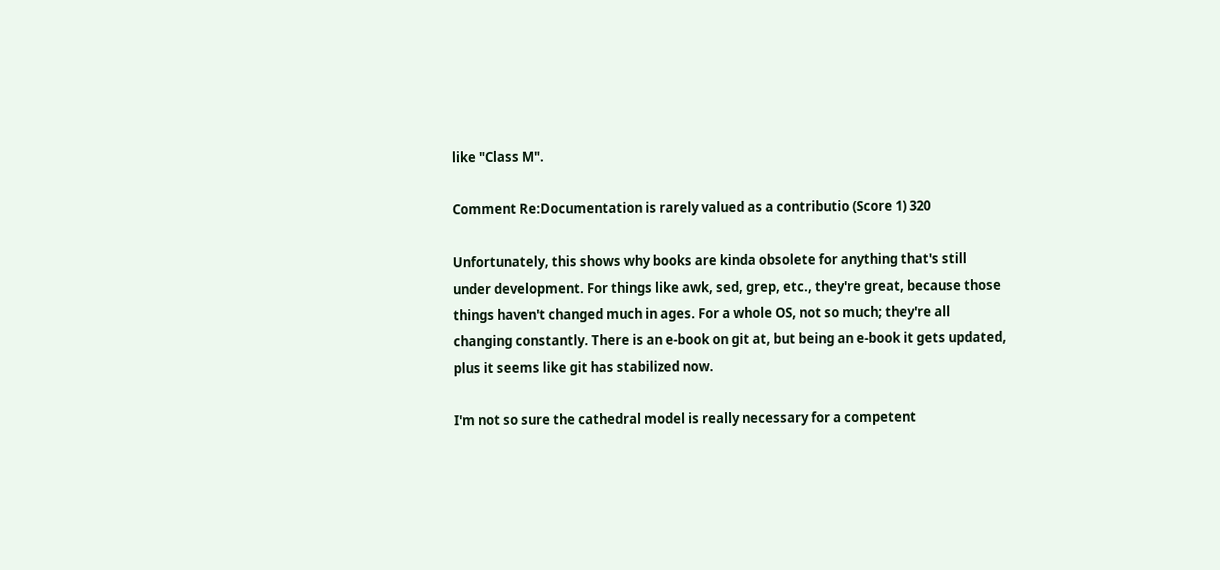like "Class M".

Comment Re:Documentation is rarely valued as a contributio (Score 1) 320

Unfortunately, this shows why books are kinda obsolete for anything that's still under development. For things like awk, sed, grep, etc., they're great, because those things haven't changed much in ages. For a whole OS, not so much; they're all changing constantly. There is an e-book on git at, but being an e-book it gets updated, plus it seems like git has stabilized now.

I'm not so sure the cathedral model is really necessary for a competent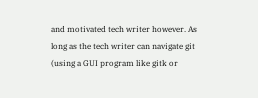and motivated tech writer however. As long as the tech writer can navigate git (using a GUI program like gitk or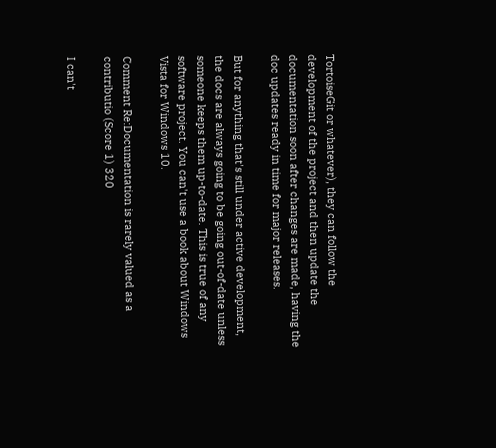TortoiseGit or whatever), they can follow the development of the project and then update the documentation soon after changes are made, having the doc updates ready in time for major releases.

But for anything that's still under active development, the docs are always going to be going out-of-date unless someone keeps them up-to-date. This is true of any software project. You can't use a book about Windows Vista for Windows 10.

Comment Re:Documentation is rarely valued as a contributio (Score 1) 320

I can't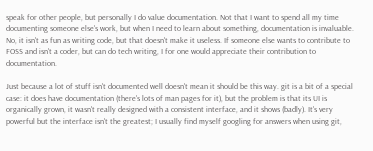speak for other people, but personally I do value documentation. Not that I want to spend all my time documenting someone else's work, but when I need to learn about something, documentation is invaluable. No, it isn't as fun as writing code, but that doesn't make it useless. If someone else wants to contribute to FOSS and isn't a coder, but can do tech writing, I for one would appreciate their contribution to documentation.

Just because a lot of stuff isn't documented well doesn't mean it should be this way. git is a bit of a special case: it does have documentation (there's lots of man pages for it), but the problem is that its UI is organically grown, it wasn't really designed with a consistent interface, and it shows (badly). It's very powerful but the interface isn't the greatest; I usually find myself googling for answers when using git,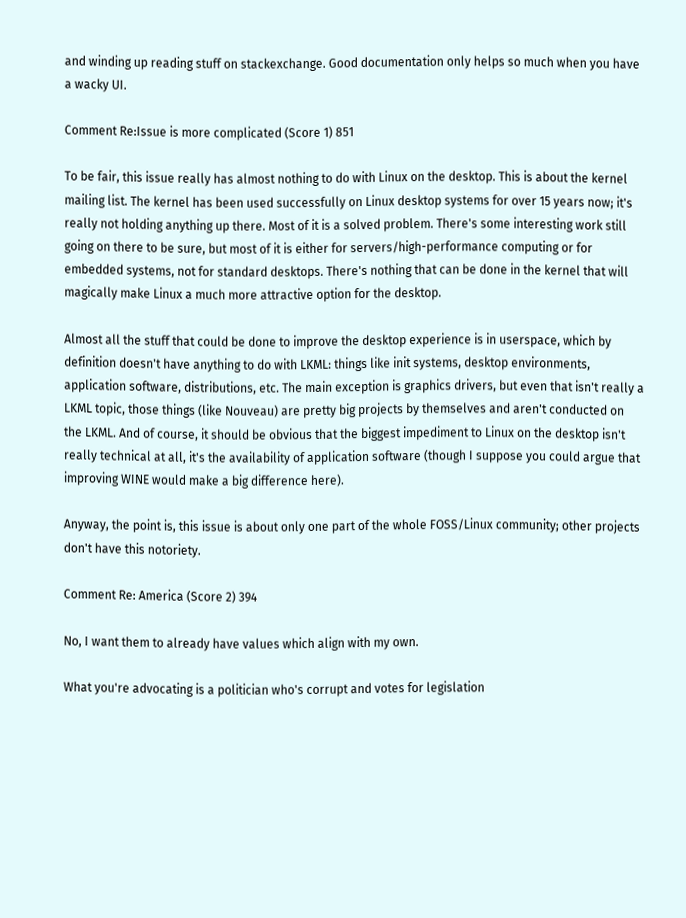and winding up reading stuff on stackexchange. Good documentation only helps so much when you have a wacky UI.

Comment Re:Issue is more complicated (Score 1) 851

To be fair, this issue really has almost nothing to do with Linux on the desktop. This is about the kernel mailing list. The kernel has been used successfully on Linux desktop systems for over 15 years now; it's really not holding anything up there. Most of it is a solved problem. There's some interesting work still going on there to be sure, but most of it is either for servers/high-performance computing or for embedded systems, not for standard desktops. There's nothing that can be done in the kernel that will magically make Linux a much more attractive option for the desktop.

Almost all the stuff that could be done to improve the desktop experience is in userspace, which by definition doesn't have anything to do with LKML: things like init systems, desktop environments, application software, distributions, etc. The main exception is graphics drivers, but even that isn't really a LKML topic, those things (like Nouveau) are pretty big projects by themselves and aren't conducted on the LKML. And of course, it should be obvious that the biggest impediment to Linux on the desktop isn't really technical at all, it's the availability of application software (though I suppose you could argue that improving WINE would make a big difference here).

Anyway, the point is, this issue is about only one part of the whole FOSS/Linux community; other projects don't have this notoriety.

Comment Re: America (Score 2) 394

No, I want them to already have values which align with my own.

What you're advocating is a politician who's corrupt and votes for legislation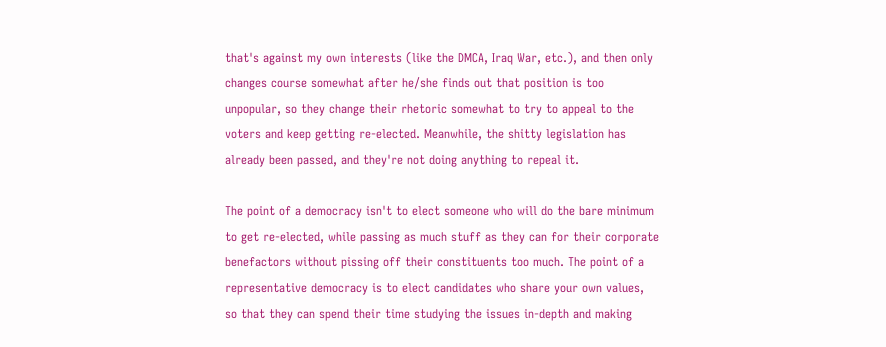that's against my own interests (like the DMCA, Iraq War, etc.), and then only changes course somewhat after he/she finds out that position is too unpopular, so they change their rhetoric somewhat to try to appeal to the voters and keep getting re-elected. Meanwhile, the shitty legislation has already been passed, and they're not doing anything to repeal it.

The point of a democracy isn't to elect someone who will do the bare minimum to get re-elected, while passing as much stuff as they can for their corporate benefactors without pissing off their constituents too much. The point of a representative democracy is to elect candidates who share your own values, so that they can spend their time studying the issues in-depth and making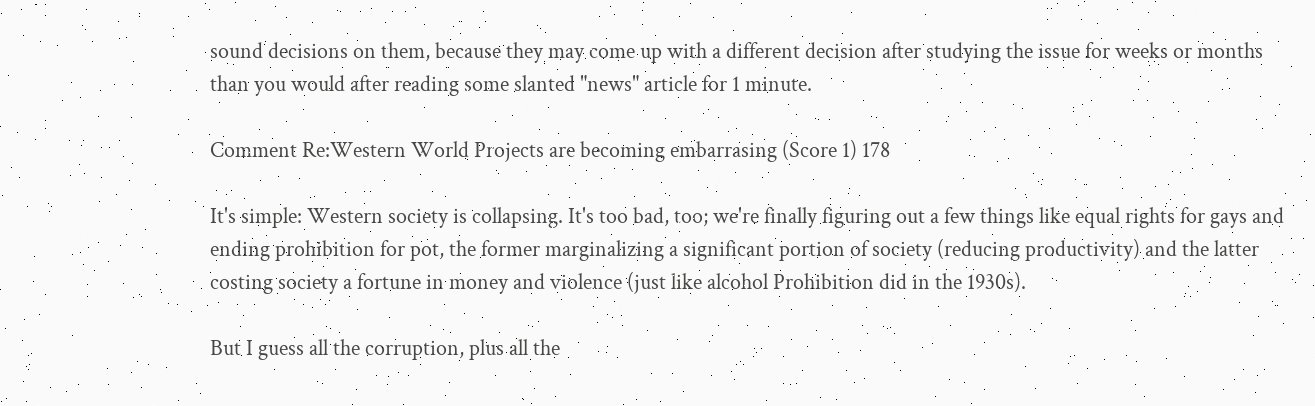sound decisions on them, because they may come up with a different decision after studying the issue for weeks or months than you would after reading some slanted "news" article for 1 minute.

Comment Re:Western World Projects are becoming embarrasing (Score 1) 178

It's simple: Western society is collapsing. It's too bad, too; we're finally figuring out a few things like equal rights for gays and ending prohibition for pot, the former marginalizing a significant portion of society (reducing productivity) and the latter costing society a fortune in money and violence (just like alcohol Prohibition did in the 1930s).

But I guess all the corruption, plus all the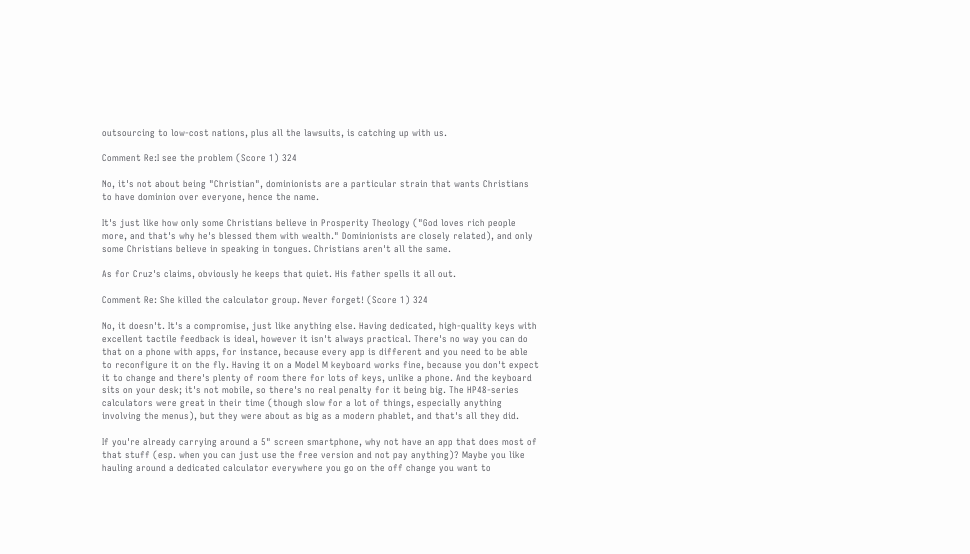outsourcing to low-cost nations, plus all the lawsuits, is catching up with us.

Comment Re:I see the problem (Score 1) 324

No, it's not about being "Christian", dominionists are a particular strain that wants Christians to have dominion over everyone, hence the name.

It's just like how only some Christians believe in Prosperity Theology ("God loves rich people more, and that's why he's blessed them with wealth." Dominionists are closely related), and only some Christians believe in speaking in tongues. Christians aren't all the same.

As for Cruz's claims, obviously he keeps that quiet. His father spells it all out.

Comment Re: She killed the calculator group. Never forget! (Score 1) 324

No, it doesn't. It's a compromise, just like anything else. Having dedicated, high-quality keys with excellent tactile feedback is ideal, however it isn't always practical. There's no way you can do that on a phone with apps, for instance, because every app is different and you need to be able to reconfigure it on the fly. Having it on a Model M keyboard works fine, because you don't expect it to change and there's plenty of room there for lots of keys, unlike a phone. And the keyboard sits on your desk; it's not mobile, so there's no real penalty for it being big. The HP48-series calculators were great in their time (though slow for a lot of things, especially anything involving the menus), but they were about as big as a modern phablet, and that's all they did.

If you're already carrying around a 5" screen smartphone, why not have an app that does most of that stuff (esp. when you can just use the free version and not pay anything)? Maybe you like hauling around a dedicated calculator everywhere you go on the off change you want to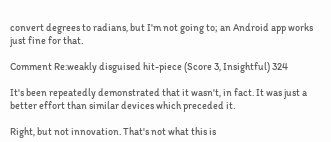convert degrees to radians, but I'm not going to; an Android app works just fine for that.

Comment Re:weakly disguised hit-piece (Score 3, Insightful) 324

It's been repeatedly demonstrated that it wasn't, in fact. It was just a better effort than similar devices which preceded it.

Right, but not innovation. That's not what this is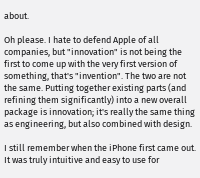about.

Oh please. I hate to defend Apple of all companies, but "innovation" is not being the first to come up with the very first version of something, that's "invention". The two are not the same. Putting together existing parts (and refining them significantly) into a new overall package is innovation; it's really the same thing as engineering, but also combined with design.

I still remember when the iPhone first came out. It was truly intuitive and easy to use for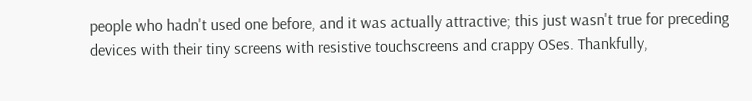people who hadn't used one before, and it was actually attractive; this just wasn't true for preceding devices with their tiny screens with resistive touchscreens and crappy OSes. Thankfully,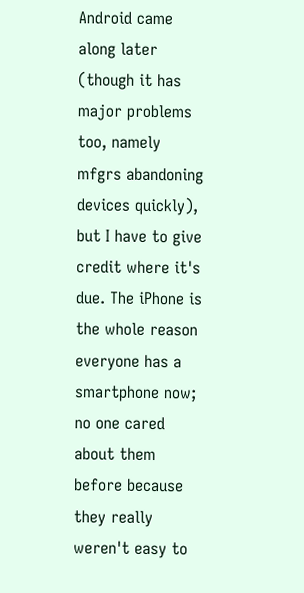Android came along later (though it has major problems too, namely mfgrs abandoning devices quickly), but I have to give credit where it's due. The iPhone is the whole reason everyone has a smartphone now; no one cared about them before because they really weren't easy to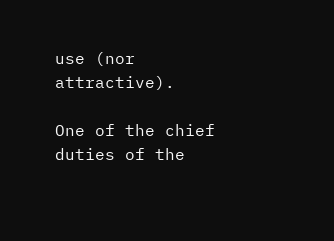use (nor attractive).

One of the chief duties of the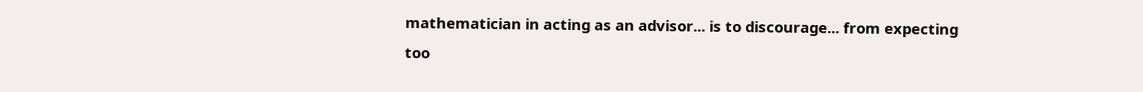mathematician in acting as an advisor... is to discourage... from expecting too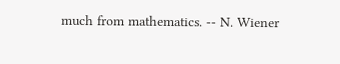much from mathematics. -- N. Wiener